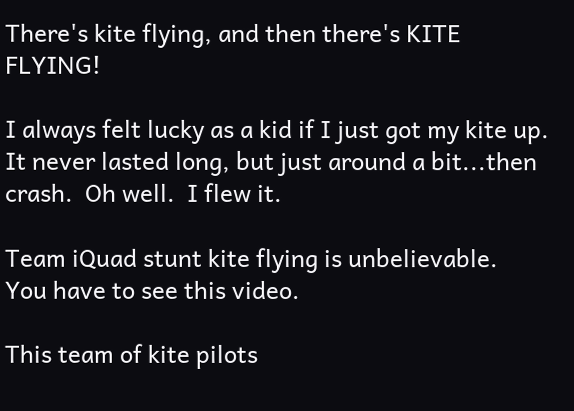There's kite flying, and then there's KITE FLYING!

I always felt lucky as a kid if I just got my kite up.  It never lasted long, but just around a bit...then crash.  Oh well.  I flew it.

Team iQuad stunt kite flying is unbelievable.  You have to see this video.

This team of kite pilots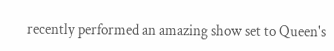recently performed an amazing show set to Queen's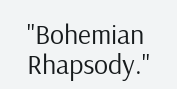"Bohemian Rhapsody."